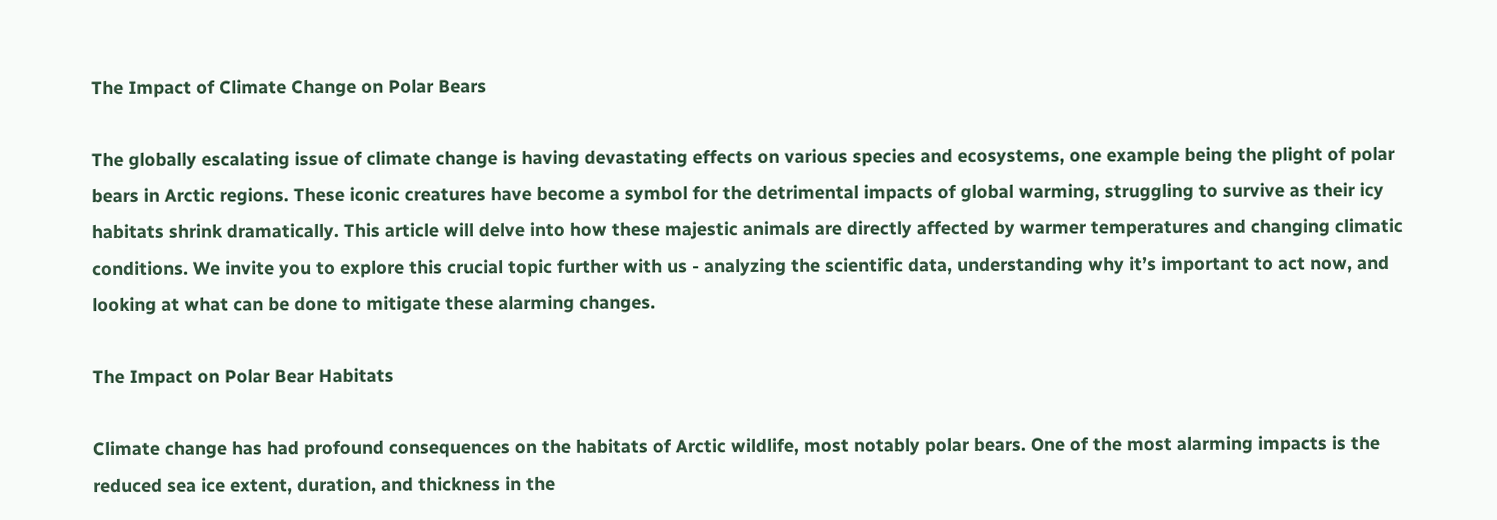The Impact of Climate Change on Polar Bears

The globally escalating issue of climate change is having devastating effects on various species and ecosystems, one example being the plight of polar bears in Arctic regions. These iconic creatures have become a symbol for the detrimental impacts of global warming, struggling to survive as their icy habitats shrink dramatically. This article will delve into how these majestic animals are directly affected by warmer temperatures and changing climatic conditions. We invite you to explore this crucial topic further with us - analyzing the scientific data, understanding why it’s important to act now, and looking at what can be done to mitigate these alarming changes.

The Impact on Polar Bear Habitats

Climate change has had profound consequences on the habitats of Arctic wildlife, most notably polar bears. One of the most alarming impacts is the reduced sea ice extent, duration, and thickness in the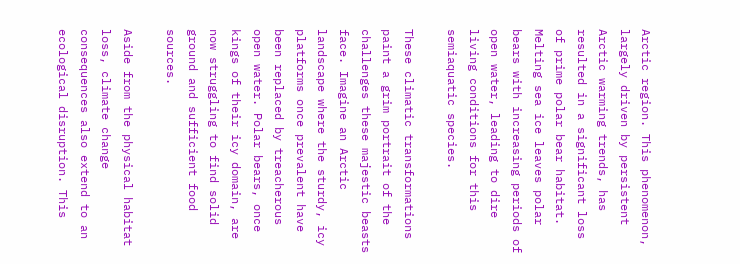Arctic region. This phenomenon, largely driven by persistent Arctic warming trends, has resulted in a significant loss of prime polar bear habitat. Melting sea ice leaves polar bears with increasing periods of open water, leading to dire living conditions for this semiaquatic species.

These climatic transformations paint a grim portrait of the challenges these majestic beasts face. Imagine an Arctic landscape where the sturdy, icy platforms once prevalent have been replaced by treacherous open water. Polar bears, once kings of their icy domain, are now struggling to find solid ground and sufficient food sources.

Aside from the physical habitat loss, climate change consequences also extend to an ecological disruption. This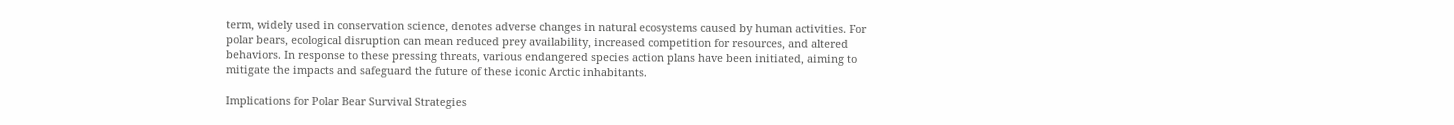term, widely used in conservation science, denotes adverse changes in natural ecosystems caused by human activities. For polar bears, ecological disruption can mean reduced prey availability, increased competition for resources, and altered behaviors. In response to these pressing threats, various endangered species action plans have been initiated, aiming to mitigate the impacts and safeguard the future of these iconic Arctic inhabitants.

Implications for Polar Bear Survival Strategies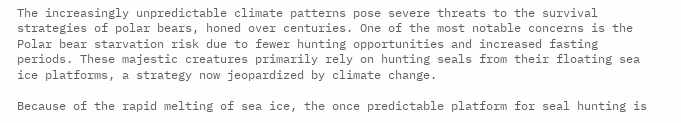The increasingly unpredictable climate patterns pose severe threats to the survival strategies of polar bears, honed over centuries. One of the most notable concerns is the Polar bear starvation risk due to fewer hunting opportunities and increased fasting periods. These majestic creatures primarily rely on hunting seals from their floating sea ice platforms, a strategy now jeopardized by climate change.

Because of the rapid melting of sea ice, the once predictable platform for seal hunting is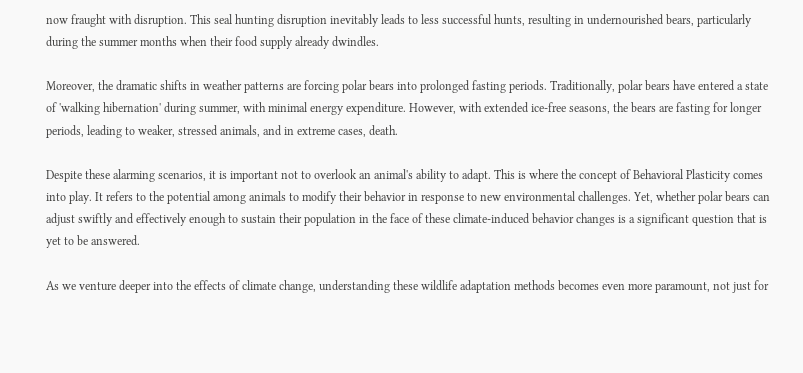now fraught with disruption. This seal hunting disruption inevitably leads to less successful hunts, resulting in undernourished bears, particularly during the summer months when their food supply already dwindles.

Moreover, the dramatic shifts in weather patterns are forcing polar bears into prolonged fasting periods. Traditionally, polar bears have entered a state of 'walking hibernation' during summer, with minimal energy expenditure. However, with extended ice-free seasons, the bears are fasting for longer periods, leading to weaker, stressed animals, and in extreme cases, death.

Despite these alarming scenarios, it is important not to overlook an animal's ability to adapt. This is where the concept of Behavioral Plasticity comes into play. It refers to the potential among animals to modify their behavior in response to new environmental challenges. Yet, whether polar bears can adjust swiftly and effectively enough to sustain their population in the face of these climate-induced behavior changes is a significant question that is yet to be answered.

As we venture deeper into the effects of climate change, understanding these wildlife adaptation methods becomes even more paramount, not just for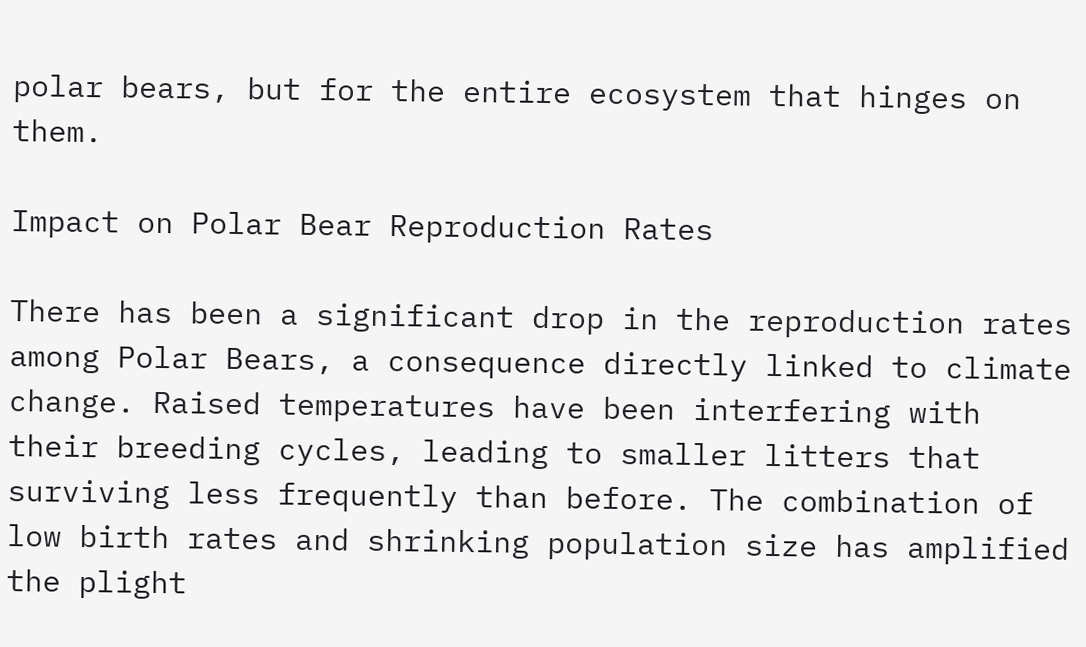polar bears, but for the entire ecosystem that hinges on them.

Impact on Polar Bear Reproduction Rates

There has been a significant drop in the reproduction rates among Polar Bears, a consequence directly linked to climate change. Raised temperatures have been interfering with their breeding cycles, leading to smaller litters that surviving less frequently than before. The combination of low birth rates and shrinking population size has amplified the plight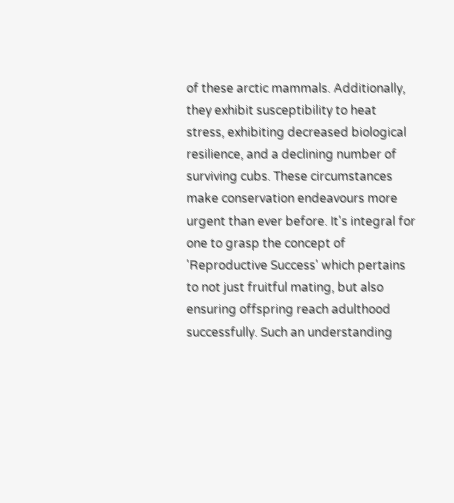of these arctic mammals. Additionally, they exhibit susceptibility to heat stress, exhibiting decreased biological resilience, and a declining number of surviving cubs. These circumstances make conservation endeavours more urgent than ever before. It's integral for one to grasp the concept of 'Reproductive Success' which pertains to not just fruitful mating, but also ensuring offspring reach adulthood successfully. Such an understanding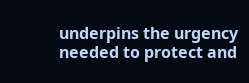underpins the urgency needed to protect and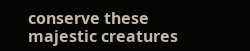conserve these majestic creatures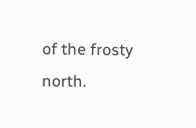of the frosty north.